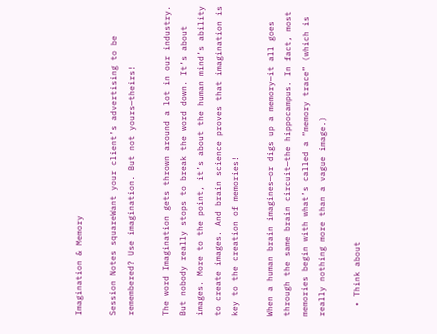Imagination & Memory

Session Notes squareWant your client’s advertising to be remembered? Use imagination. But not yours—theirs!

The word Imagination gets thrown around a lot in our industry. But nobody really stops to break the word down. It’s about images. More to the point, it’s about the human mind’s ability to create images. And brain science proves that imagination is key to the creation of memories!

When a human brain imagines—or digs up a memory—it all goes through the same brain circuit—the hippocampus. In fact, most memories begin with what’s called a “memory trace” (which is really nothing more than a vague image.)

  • Think about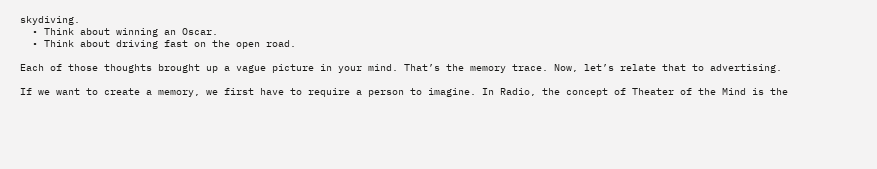skydiving.
  • Think about winning an Oscar.
  • Think about driving fast on the open road.

Each of those thoughts brought up a vague picture in your mind. That’s the memory trace. Now, let’s relate that to advertising.

If we want to create a memory, we first have to require a person to imagine. In Radio, the concept of Theater of the Mind is the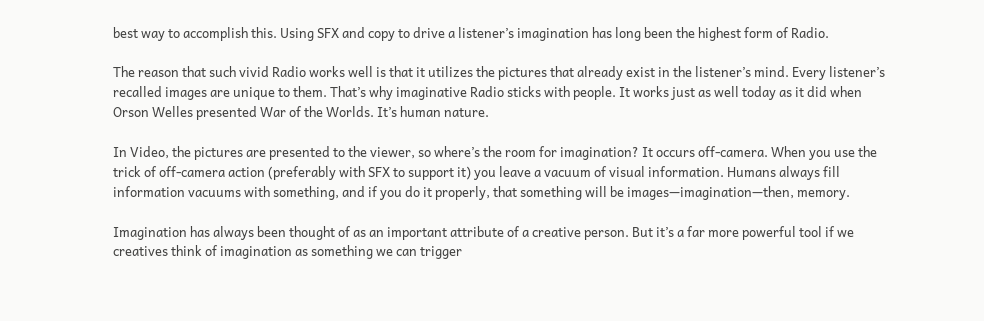best way to accomplish this. Using SFX and copy to drive a listener’s imagination has long been the highest form of Radio.

The reason that such vivid Radio works well is that it utilizes the pictures that already exist in the listener’s mind. Every listener’s recalled images are unique to them. That’s why imaginative Radio sticks with people. It works just as well today as it did when Orson Welles presented War of the Worlds. It’s human nature.

In Video, the pictures are presented to the viewer, so where’s the room for imagination? It occurs off-camera. When you use the trick of off-camera action (preferably with SFX to support it) you leave a vacuum of visual information. Humans always fill information vacuums with something, and if you do it properly, that something will be images—imagination—then, memory.

Imagination has always been thought of as an important attribute of a creative person. But it’s a far more powerful tool if we creatives think of imagination as something we can trigger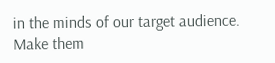in the minds of our target audience. Make them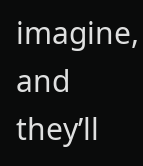imagine, and they’ll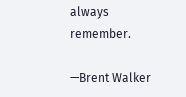always remember.

—Brent Walker